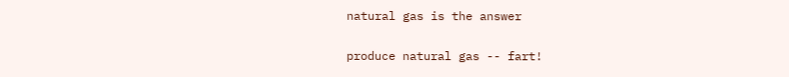natural gas is the answer

produce natural gas -- fart!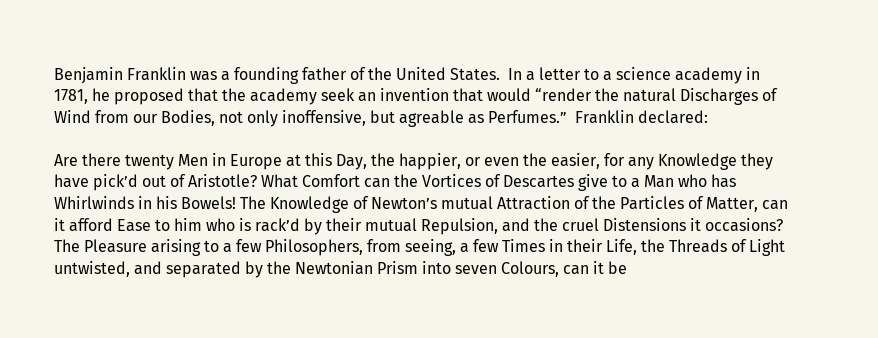Benjamin Franklin was a founding father of the United States.  In a letter to a science academy in 1781, he proposed that the academy seek an invention that would “render the natural Discharges of Wind from our Bodies, not only inoffensive, but agreable as Perfumes.”  Franklin declared:

Are there twenty Men in Europe at this Day, the happier, or even the easier, for any Knowledge they have pick’d out of Aristotle? What Comfort can the Vortices of Descartes give to a Man who has Whirlwinds in his Bowels! The Knowledge of Newton’s mutual Attraction of the Particles of Matter, can it afford Ease to him who is rack’d by their mutual Repulsion, and the cruel Distensions it occasions? The Pleasure arising to a few Philosophers, from seeing, a few Times in their Life, the Threads of Light untwisted, and separated by the Newtonian Prism into seven Colours, can it be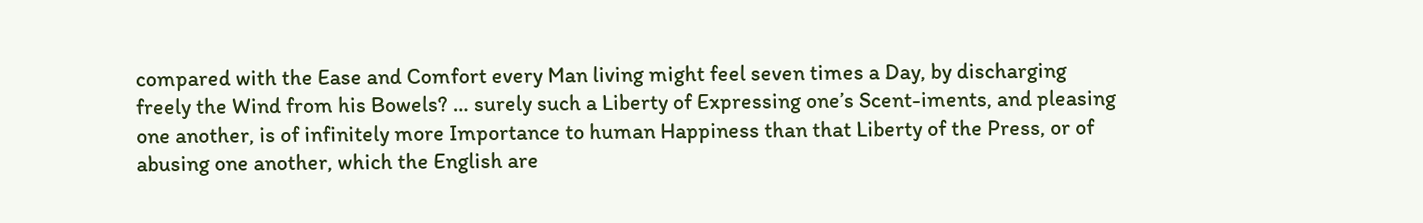compared with the Ease and Comfort every Man living might feel seven times a Day, by discharging freely the Wind from his Bowels? … surely such a Liberty of Expressing one’s Scent-iments, and pleasing one another, is of infinitely more Importance to human Happiness than that Liberty of the Press, or of abusing one another, which the English are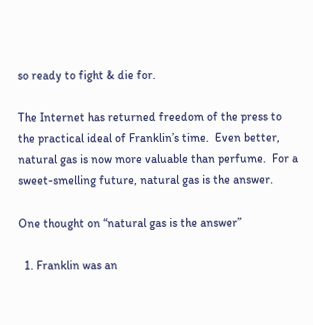so ready to fight & die for.

The Internet has returned freedom of the press to the practical ideal of Franklin’s time.  Even better, natural gas is now more valuable than perfume.  For a sweet-smelling future, natural gas is the answer.

One thought on “natural gas is the answer”

  1. Franklin was an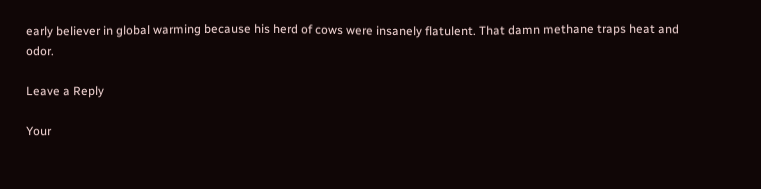early believer in global warming because his herd of cows were insanely flatulent. That damn methane traps heat and odor.

Leave a Reply

Your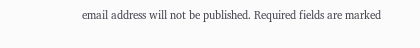email address will not be published. Required fields are marked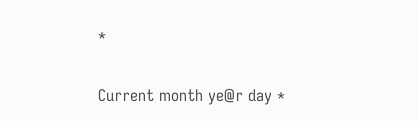*

Current month ye@r day *